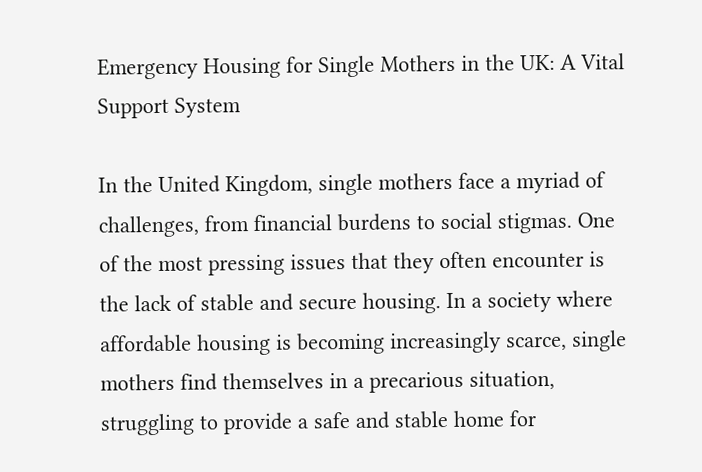Emergency Housing for Single Mothers in the UK: A Vital Support System

In the United Kingdom, single mothers face a myriad of challenges, from financial burdens to social stigmas. One of the most pressing issues that they often encounter is the lack of stable and secure housing. In a society where affordable housing is becoming increasingly scarce, single mothers find themselves in a precarious situation, struggling to provide a safe and stable home for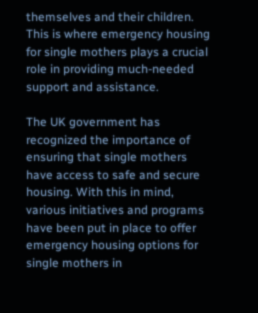themselves and their children. This is where emergency housing for single mothers plays a crucial role in providing much-needed support and assistance.

The UK government has recognized the importance of ensuring that single mothers have access to safe and secure housing. With this in mind, various initiatives and programs have been put in place to offer emergency housing options for single mothers in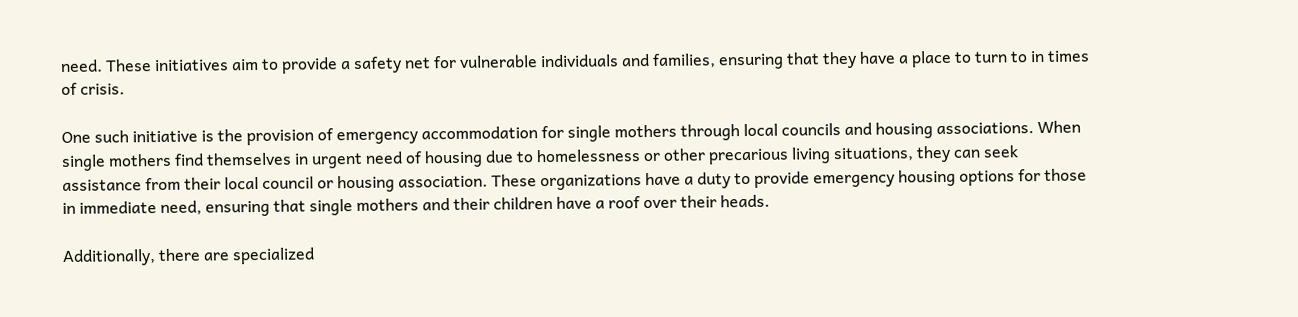need. These initiatives aim to provide a safety net for vulnerable individuals and families, ensuring that they have a place to turn to in times of crisis.

One such initiative is the provision of emergency accommodation for single mothers through local councils and housing associations. When single mothers find themselves in urgent need of housing due to homelessness or other precarious living situations, they can seek assistance from their local council or housing association. These organizations have a duty to provide emergency housing options for those in immediate need, ensuring that single mothers and their children have a roof over their heads.

Additionally, there are specialized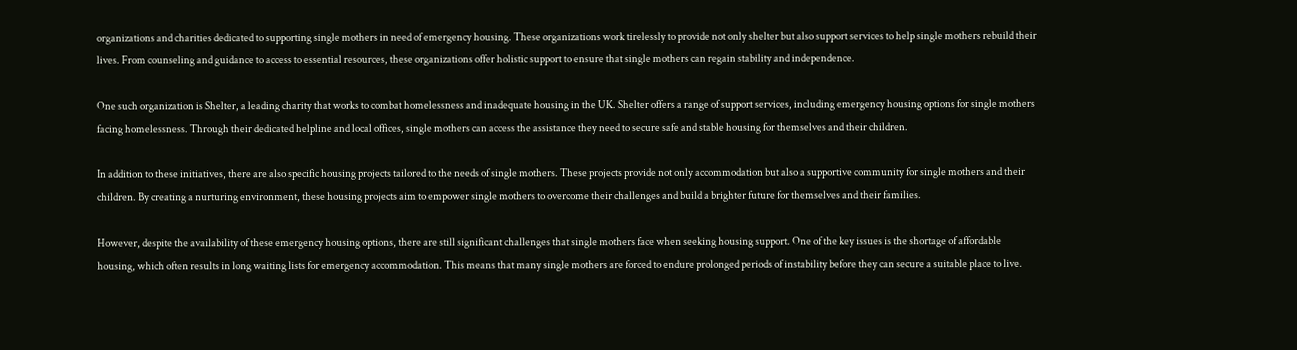organizations and charities dedicated to supporting single mothers in need of emergency housing. These organizations work tirelessly to provide not only shelter but also support services to help single mothers rebuild their lives. From counseling and guidance to access to essential resources, these organizations offer holistic support to ensure that single mothers can regain stability and independence.

One such organization is Shelter, a leading charity that works to combat homelessness and inadequate housing in the UK. Shelter offers a range of support services, including emergency housing options for single mothers facing homelessness. Through their dedicated helpline and local offices, single mothers can access the assistance they need to secure safe and stable housing for themselves and their children.

In addition to these initiatives, there are also specific housing projects tailored to the needs of single mothers. These projects provide not only accommodation but also a supportive community for single mothers and their children. By creating a nurturing environment, these housing projects aim to empower single mothers to overcome their challenges and build a brighter future for themselves and their families.

However, despite the availability of these emergency housing options, there are still significant challenges that single mothers face when seeking housing support. One of the key issues is the shortage of affordable housing, which often results in long waiting lists for emergency accommodation. This means that many single mothers are forced to endure prolonged periods of instability before they can secure a suitable place to live.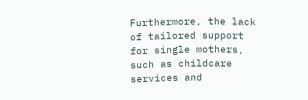Furthermore, the lack of tailored support for single mothers, such as childcare services and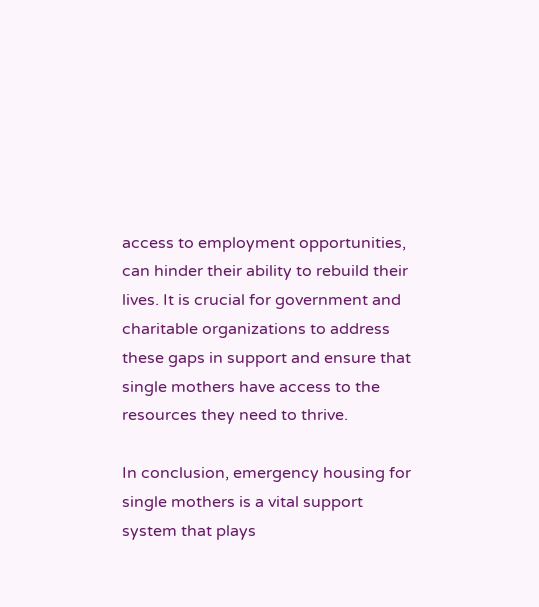access to employment opportunities, can hinder their ability to rebuild their lives. It is crucial for government and charitable organizations to address these gaps in support and ensure that single mothers have access to the resources they need to thrive.

In conclusion, emergency housing for single mothers is a vital support system that plays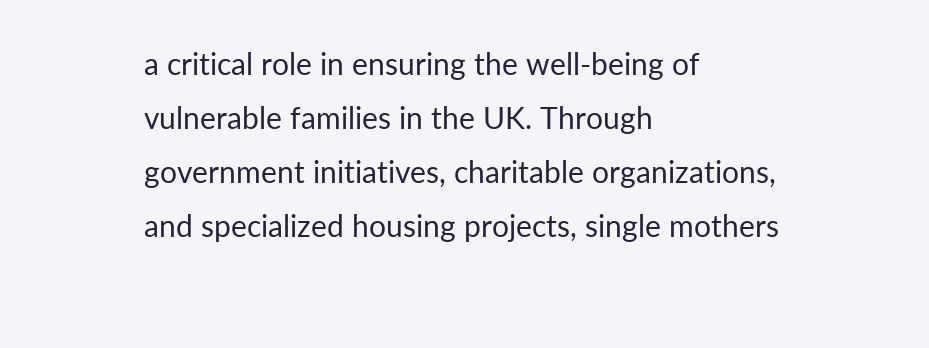a critical role in ensuring the well-being of vulnerable families in the UK. Through government initiatives, charitable organizations, and specialized housing projects, single mothers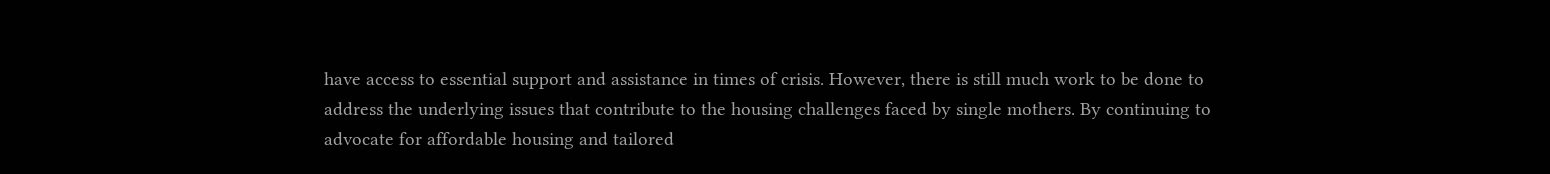have access to essential support and assistance in times of crisis. However, there is still much work to be done to address the underlying issues that contribute to the housing challenges faced by single mothers. By continuing to advocate for affordable housing and tailored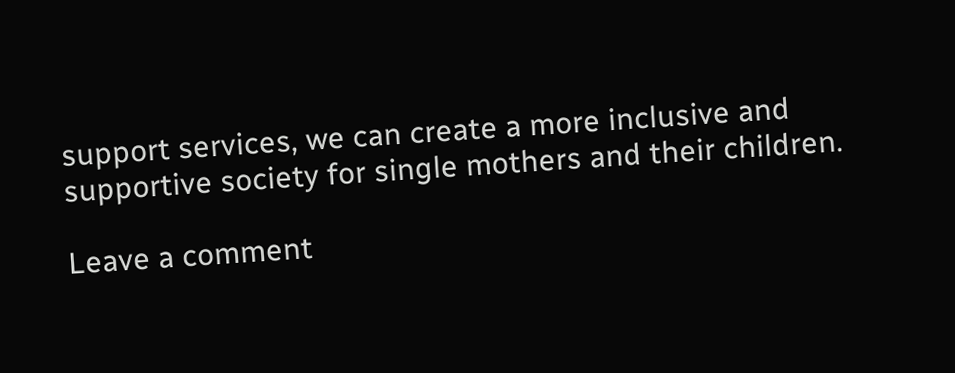support services, we can create a more inclusive and supportive society for single mothers and their children.

Leave a comment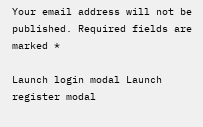Your email address will not be published. Required fields are marked *

Launch login modal Launch register modal